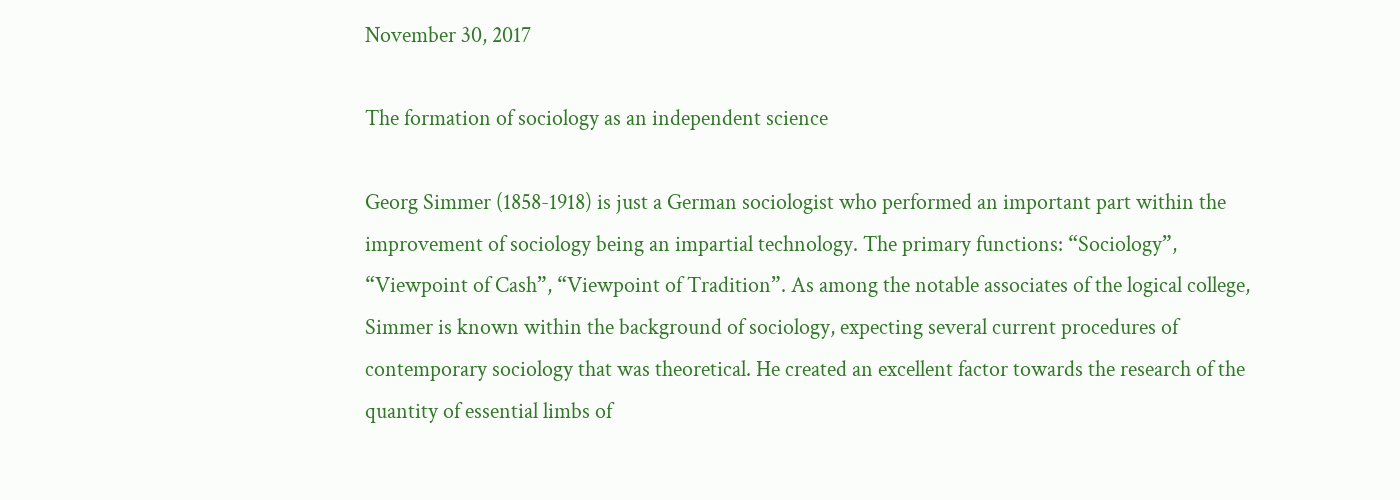November 30, 2017

The formation of sociology as an independent science

Georg Simmer (1858-1918) is just a German sociologist who performed an important part within the improvement of sociology being an impartial technology. The primary functions: “Sociology”, “Viewpoint of Cash”, “Viewpoint of Tradition”. As among the notable associates of the logical college, Simmer is known within the background of sociology, expecting several current procedures of contemporary sociology that was theoretical. He created an excellent factor towards the research of the quantity of essential limbs of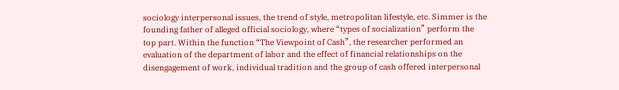sociology interpersonal issues, the trend of style, metropolitan lifestyle, etc. Simmer is the founding father of alleged official sociology, where “types of socialization” perform the top part. Within the function “The Viewpoint of Cash”, the researcher performed an evaluation of the department of labor and the effect of financial relationships on the disengagement of work, individual tradition and the group of cash offered interpersonal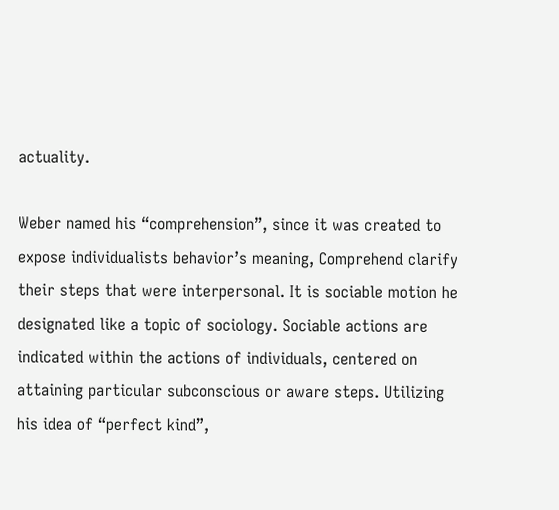actuality.

Weber named his “comprehension”, since it was created to expose individualists behavior’s meaning, Comprehend clarify their steps that were interpersonal. It is sociable motion he designated like a topic of sociology. Sociable actions are indicated within the actions of individuals, centered on attaining particular subconscious or aware steps. Utilizing his idea of “perfect kind”,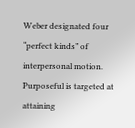Weber designated four “perfect kinds” of interpersonal motion. Purposeful is targeted at attaining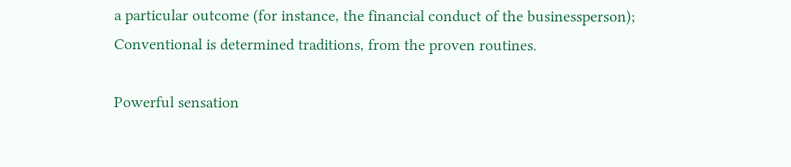a particular outcome (for instance, the financial conduct of the businessperson); Conventional is determined traditions, from the proven routines.

Powerful sensation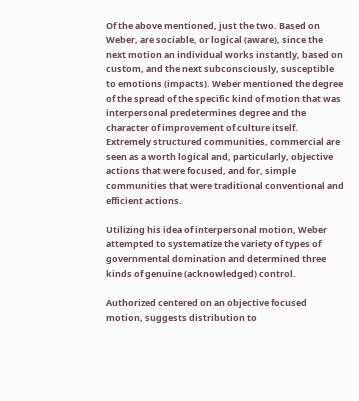Of the above mentioned, just the two. Based on Weber, are sociable, or logical (aware), since the next motion an individual works instantly, based on custom, and the next subconsciously, susceptible to emotions (impacts). Weber mentioned the degree of the spread of the specific kind of motion that was interpersonal predetermines degree and the character of improvement of culture itself. Extremely structured communities, commercial are seen as a worth logical and, particularly, objective actions that were focused, and for, simple communities that were traditional conventional and efficient actions.

Utilizing his idea of interpersonal motion, Weber attempted to systematize the variety of types of governmental domination and determined three kinds of genuine (acknowledged) control.

Authorized centered on an objective focused motion, suggests distribution to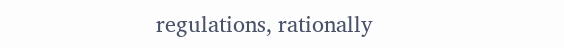regulations, rationally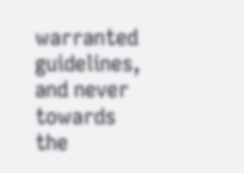warranted guidelines, and never towards the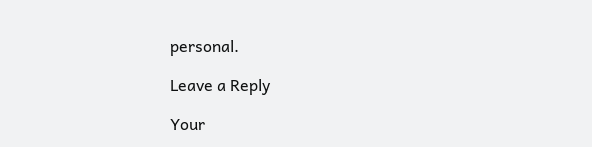personal.

Leave a Reply

Your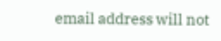email address will not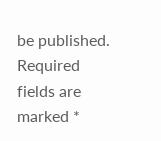be published. Required fields are marked *